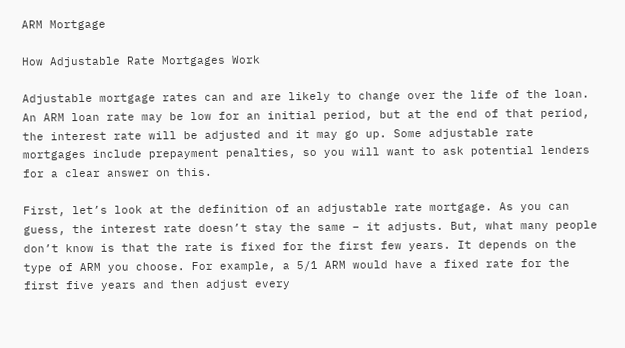ARM Mortgage

How Adjustable Rate Mortgages Work

Adjustable mortgage rates can and are likely to change over the life of the loan. An ARM loan rate may be low for an initial period, but at the end of that period, the interest rate will be adjusted and it may go up. Some adjustable rate mortgages include prepayment penalties, so you will want to ask potential lenders for a clear answer on this.

First, let’s look at the definition of an adjustable rate mortgage. As you can guess, the interest rate doesn’t stay the same – it adjusts. But, what many people don’t know is that the rate is fixed for the first few years. It depends on the type of ARM you choose. For example, a 5/1 ARM would have a fixed rate for the first five years and then adjust every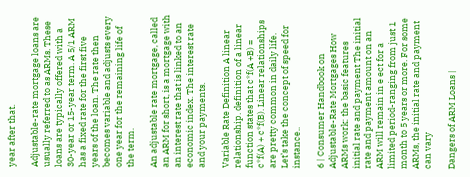year after that.

Adjustable-rate mortgage loans are usually referred to as ARMs. These loans are typically offered with a 30-year or 15-year term. A 5/1 ARM has a fixed rate for the first five years of the loan. The rate then becomes variable and adjusts every one year for the remaining life of the term.

An adjustable rate mortgage, called an ARM for short, is a mortgage with an interest rate that is linked to an economic index. The interest rate and your payments.

Variable Rate Definition A linear relationship. definition of a linear function states that c*f(A +B) = c*f(A) + c*f(B). Linear relationships are pretty common in daily life. Let’s take the concept of speed for instance..

6 | Consumer Handbook on Adjustable-Rate Mortgages How ARMs work: the basic features initial rate and payment The initial rate and payment amount on an ARM will remain in e ect for a limited period-ranging from just 1 month to 5 years or more. For some ARMs, the initial rate and payment can vary

Dangers of ARM Loans |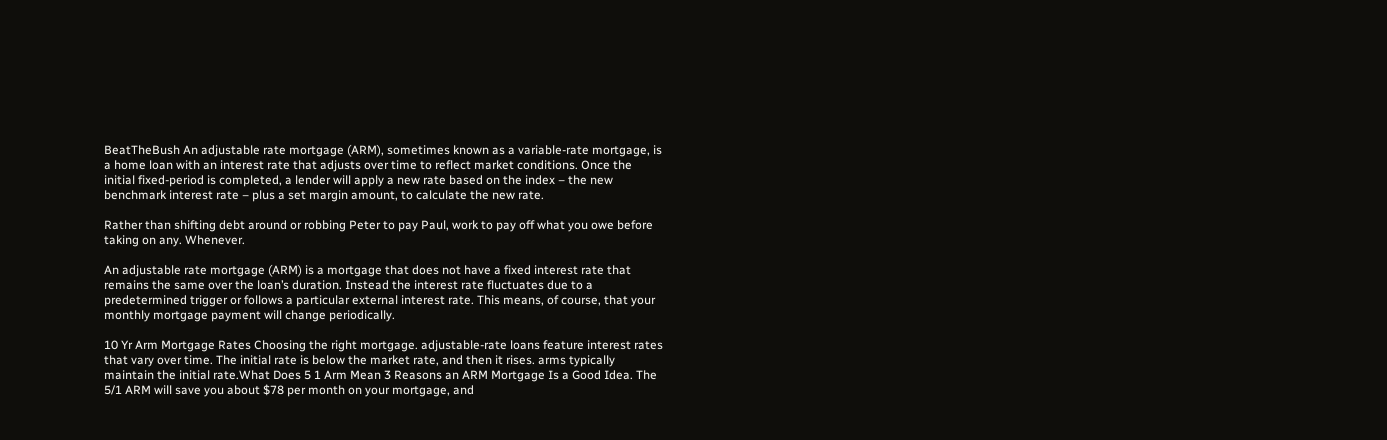BeatTheBush An adjustable rate mortgage (ARM), sometimes known as a variable-rate mortgage, is a home loan with an interest rate that adjusts over time to reflect market conditions. Once the initial fixed-period is completed, a lender will apply a new rate based on the index – the new benchmark interest rate – plus a set margin amount, to calculate the new rate.

Rather than shifting debt around or robbing Peter to pay Paul, work to pay off what you owe before taking on any. Whenever.

An adjustable rate mortgage (ARM) is a mortgage that does not have a fixed interest rate that remains the same over the loan’s duration. Instead the interest rate fluctuates due to a predetermined trigger or follows a particular external interest rate. This means, of course, that your monthly mortgage payment will change periodically.

10 Yr Arm Mortgage Rates Choosing the right mortgage. adjustable-rate loans feature interest rates that vary over time. The initial rate is below the market rate, and then it rises. arms typically maintain the initial rate.What Does 5 1 Arm Mean 3 Reasons an ARM Mortgage Is a Good Idea. The 5/1 ARM will save you about $78 per month on your mortgage, and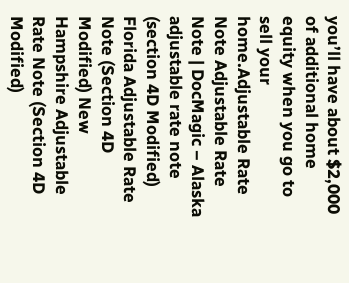you’ll have about $2,000 of additional home equity when you go to sell your home.Adjustable Rate Note Adjustable Rate Note | DocMagic – Alaska adjustable rate note (section 4D Modified) Florida Adjustable Rate Note (Section 4D Modified) New Hampshire Adjustable Rate Note (Section 4D Modified)